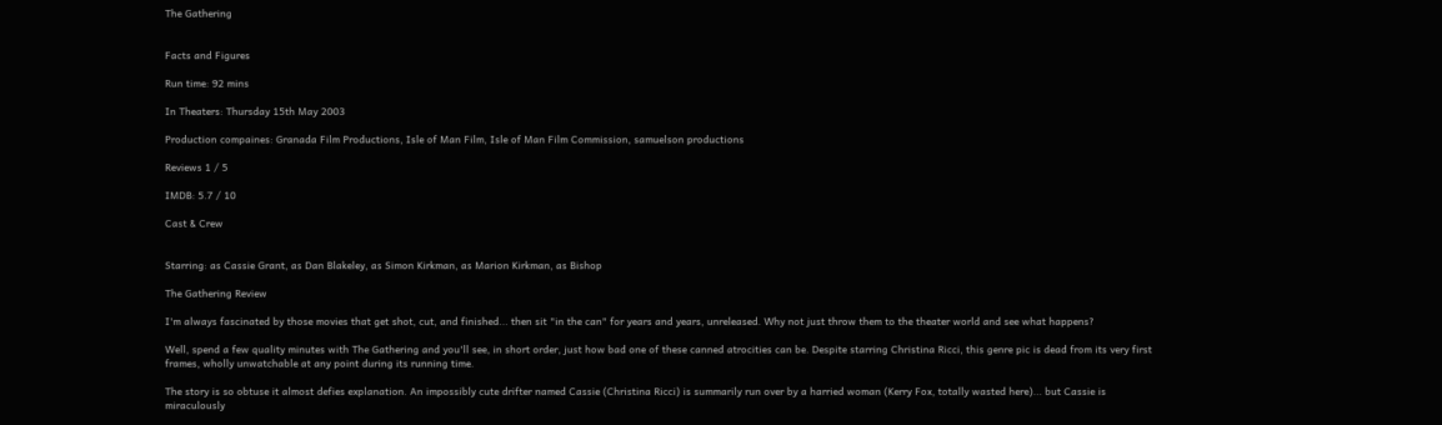The Gathering


Facts and Figures

Run time: 92 mins

In Theaters: Thursday 15th May 2003

Production compaines: Granada Film Productions, Isle of Man Film, Isle of Man Film Commission, samuelson productions

Reviews 1 / 5

IMDB: 5.7 / 10

Cast & Crew


Starring: as Cassie Grant, as Dan Blakeley, as Simon Kirkman, as Marion Kirkman, as Bishop

The Gathering Review

I'm always fascinated by those movies that get shot, cut, and finished... then sit "in the can" for years and years, unreleased. Why not just throw them to the theater world and see what happens?

Well, spend a few quality minutes with The Gathering and you'll see, in short order, just how bad one of these canned atrocities can be. Despite starring Christina Ricci, this genre pic is dead from its very first frames, wholly unwatchable at any point during its running time.

The story is so obtuse it almost defies explanation. An impossibly cute drifter named Cassie (Christina Ricci) is summarily run over by a harried woman (Kerry Fox, totally wasted here)... but Cassie is miraculously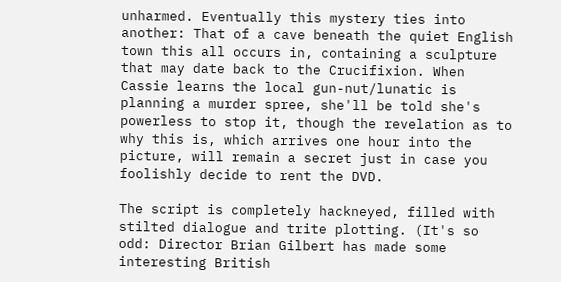unharmed. Eventually this mystery ties into another: That of a cave beneath the quiet English town this all occurs in, containing a sculpture that may date back to the Crucifixion. When Cassie learns the local gun-nut/lunatic is planning a murder spree, she'll be told she's powerless to stop it, though the revelation as to why this is, which arrives one hour into the picture, will remain a secret just in case you foolishly decide to rent the DVD.

The script is completely hackneyed, filled with stilted dialogue and trite plotting. (It's so odd: Director Brian Gilbert has made some interesting British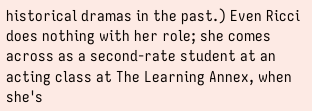historical dramas in the past.) Even Ricci does nothing with her role; she comes across as a second-rate student at an acting class at The Learning Annex, when she's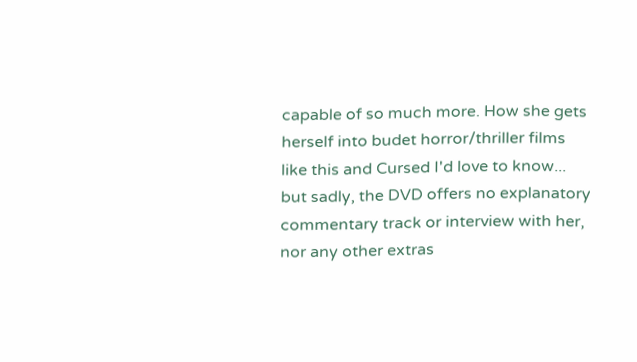capable of so much more. How she gets herself into budet horror/thriller films like this and Cursed I'd love to know... but sadly, the DVD offers no explanatory commentary track or interview with her, nor any other extras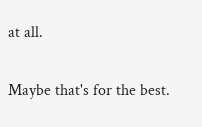at all.

Maybe that's for the best.